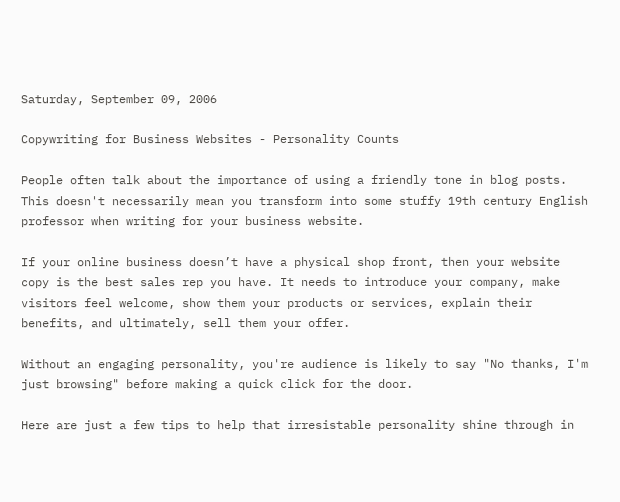Saturday, September 09, 2006

Copywriting for Business Websites - Personality Counts

People often talk about the importance of using a friendly tone in blog posts. This doesn't necessarily mean you transform into some stuffy 19th century English professor when writing for your business website.

If your online business doesn’t have a physical shop front, then your website copy is the best sales rep you have. It needs to introduce your company, make visitors feel welcome, show them your products or services, explain their benefits, and ultimately, sell them your offer.

Without an engaging personality, you're audience is likely to say "No thanks, I'm just browsing" before making a quick click for the door.

Here are just a few tips to help that irresistable personality shine through in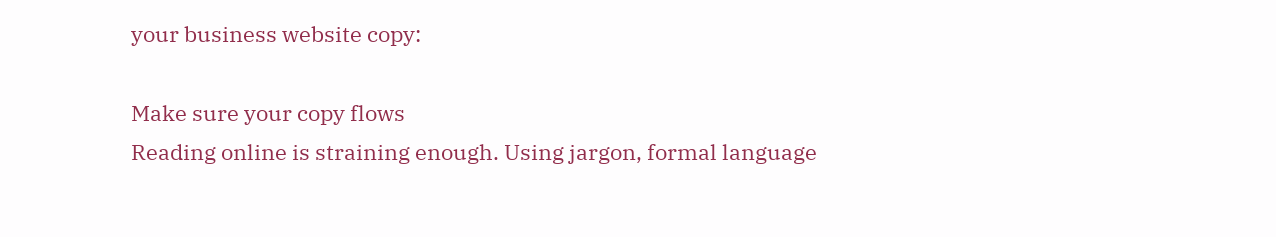your business website copy:

Make sure your copy flows
Reading online is straining enough. Using jargon, formal language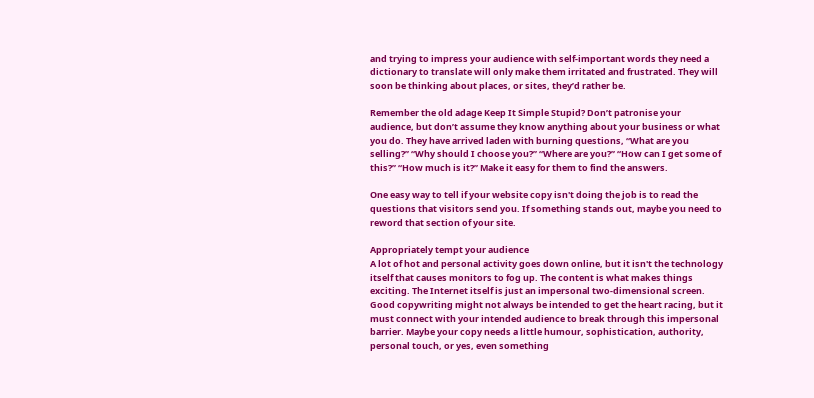and trying to impress your audience with self-important words they need a dictionary to translate will only make them irritated and frustrated. They will soon be thinking about places, or sites, they’d rather be.

Remember the old adage Keep It Simple Stupid? Don’t patronise your audience, but don’t assume they know anything about your business or what you do. They have arrived laden with burning questions, “What are you selling?” “Why should I choose you?” “Where are you?” “How can I get some of this?” “How much is it?” Make it easy for them to find the answers.

One easy way to tell if your website copy isn't doing the job is to read the questions that visitors send you. If something stands out, maybe you need to reword that section of your site.

Appropriately tempt your audience
A lot of hot and personal activity goes down online, but it isn't the technology itself that causes monitors to fog up. The content is what makes things exciting. The Internet itself is just an impersonal two-dimensional screen. Good copywriting might not always be intended to get the heart racing, but it must connect with your intended audience to break through this impersonal barrier. Maybe your copy needs a little humour, sophistication, authority, personal touch, or yes, even something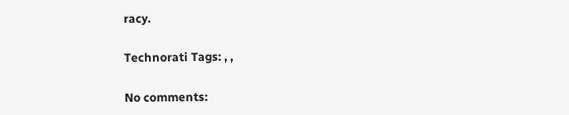racy.

Technorati Tags: , ,

No comments: